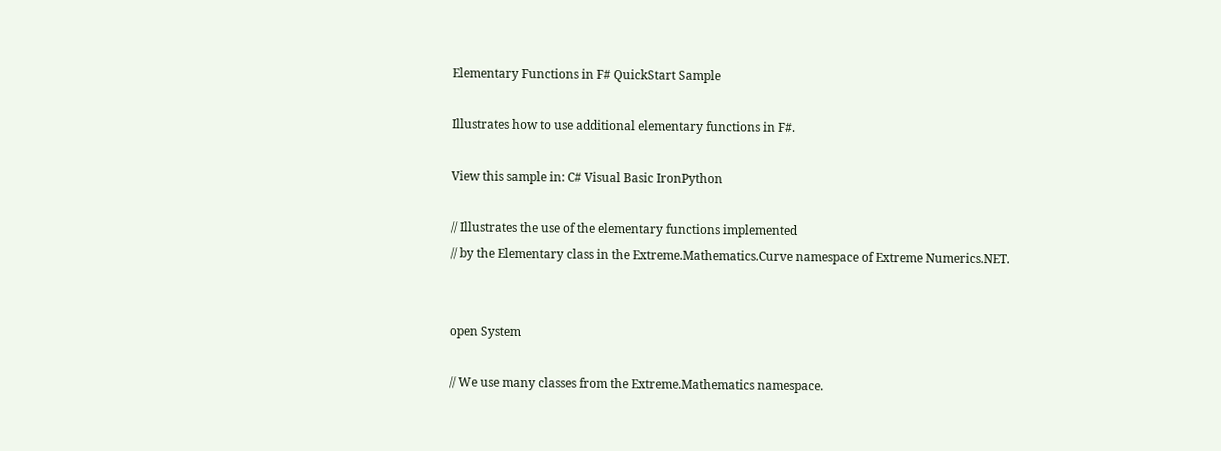Elementary Functions in F# QuickStart Sample

Illustrates how to use additional elementary functions in F#.

View this sample in: C# Visual Basic IronPython

// Illustrates the use of the elementary functions implemented
// by the Elementary class in the Extreme.Mathematics.Curve namespace of Extreme Numerics.NET.


open System

// We use many classes from the Extreme.Mathematics namespace.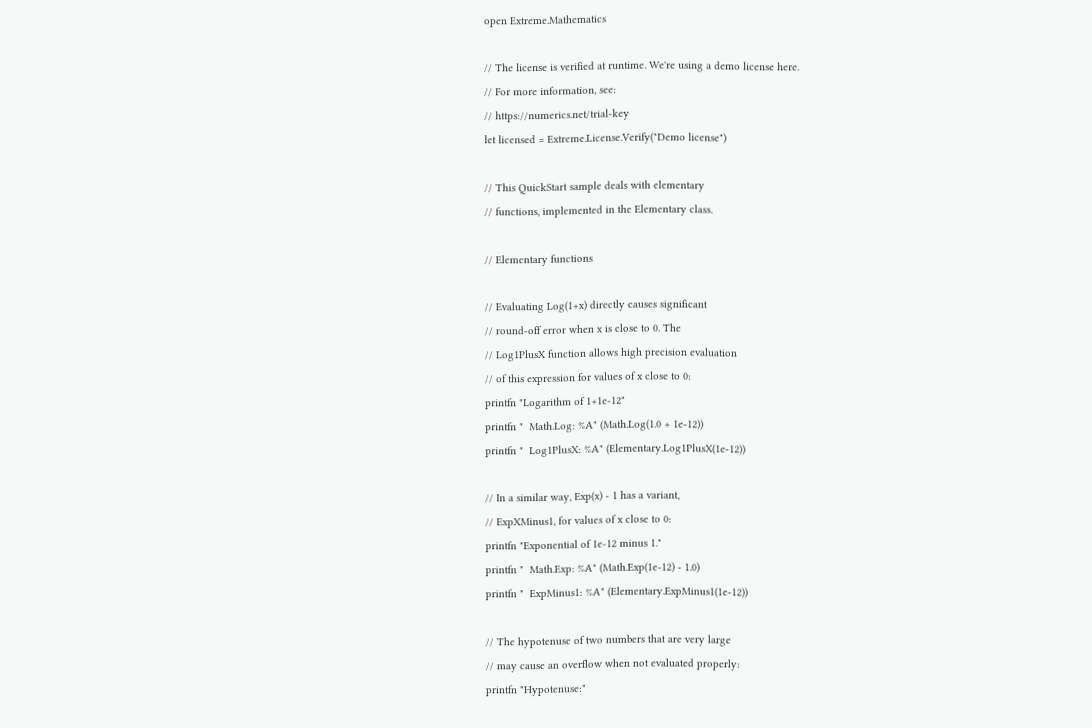open Extreme.Mathematics

// The license is verified at runtime. We're using a demo license here.
// For more information, see:
// https://numerics.net/trial-key
let licensed = Extreme.License.Verify("Demo license")

// This QuickStart sample deals with elementary
// functions, implemented in the Elementary class.

// Elementary functions

// Evaluating Log(1+x) directly causes significant
// round-off error when x is close to 0. The
// Log1PlusX function allows high precision evaluation
// of this expression for values of x close to 0:
printfn "Logarithm of 1+1e-12"
printfn "  Math.Log: %A" (Math.Log(1.0 + 1e-12))
printfn "  Log1PlusX: %A" (Elementary.Log1PlusX(1e-12))

// In a similar way, Exp(x) - 1 has a variant,
// ExpXMinus1, for values of x close to 0:
printfn "Exponential of 1e-12 minus 1."
printfn "  Math.Exp: %A" (Math.Exp(1e-12) - 1.0)
printfn "  ExpMinus1: %A" (Elementary.ExpMinus1(1e-12))

// The hypotenuse of two numbers that are very large
// may cause an overflow when not evaluated properly:
printfn "Hypotenuse:"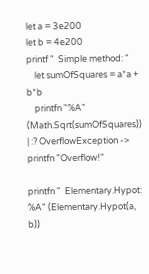let a = 3e200
let b = 4e200
printf "  Simple method: "
    let sumOfSquares = a*a + b*b
    printfn "%A" (Math.Sqrt(sumOfSquares))
| :? OverflowException -> printfn "Overflow!"

printfn "  Elementary.Hypot: %A" (Elementary.Hypot(a, b))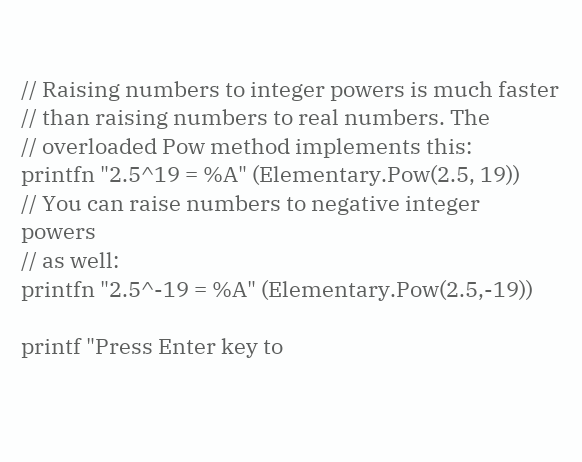// Raising numbers to integer powers is much faster
// than raising numbers to real numbers. The
// overloaded Pow method implements this:
printfn "2.5^19 = %A" (Elementary.Pow(2.5, 19))
// You can raise numbers to negative integer powers
// as well:
printfn "2.5^-19 = %A" (Elementary.Pow(2.5,-19))

printf "Press Enter key to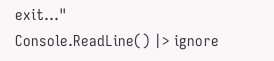exit..."
Console.ReadLine() |> ignore